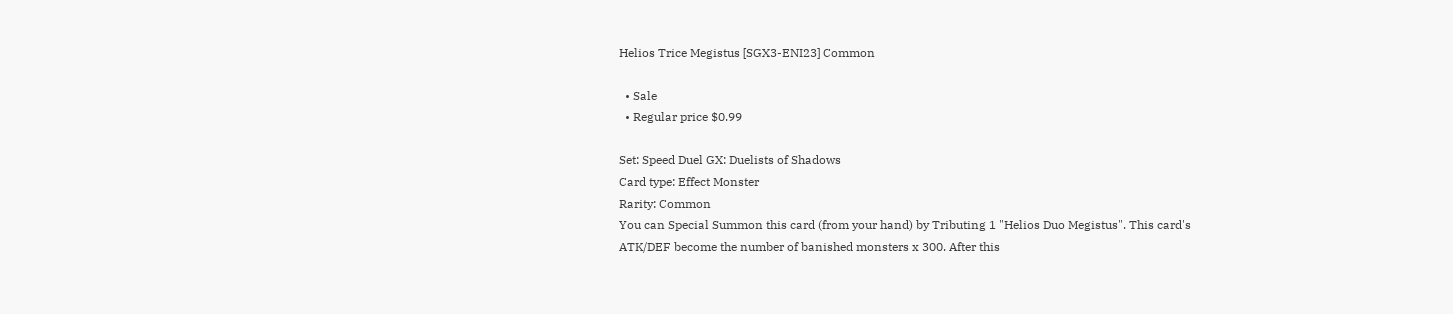Helios Trice Megistus [SGX3-ENI23] Common

  • Sale
  • Regular price $0.99

Set: Speed Duel GX: Duelists of Shadows
Card type: Effect Monster
Rarity: Common
You can Special Summon this card (from your hand) by Tributing 1 "Helios Duo Megistus". This card's ATK/DEF become the number of banished monsters x 300. After this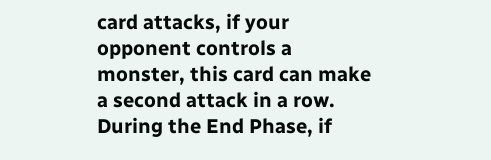card attacks, if your opponent controls a monster, this card can make a second attack in a row. During the End Phase, if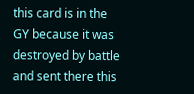this card is in the GY because it was destroyed by battle and sent there this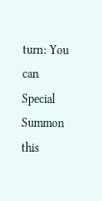turn: You can Special Summon this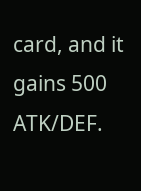card, and it gains 500 ATK/DEF.